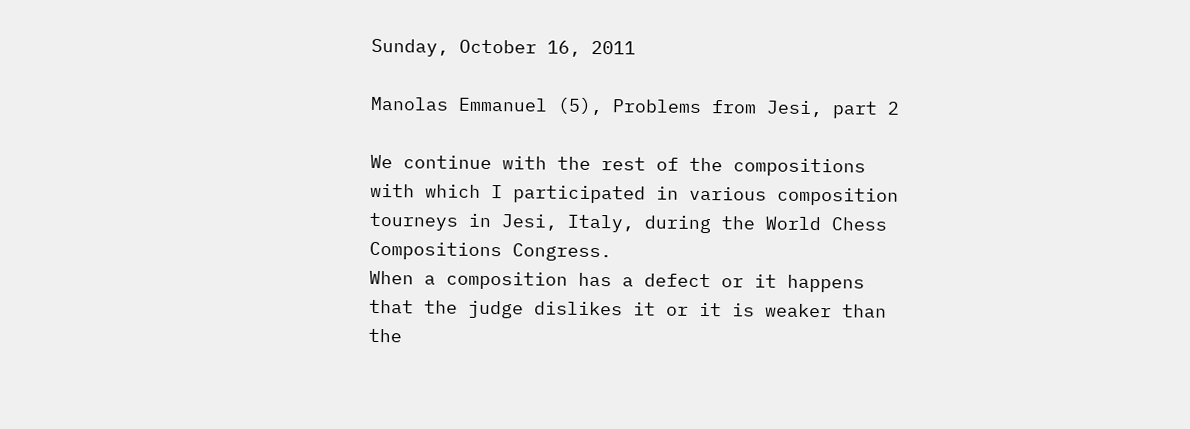Sunday, October 16, 2011

Manolas Emmanuel (5), Problems from Jesi, part 2

We continue with the rest of the compositions with which I participated in various composition tourneys in Jesi, Italy, during the World Chess Compositions Congress.
When a composition has a defect or it happens that the judge dislikes it or it is weaker than the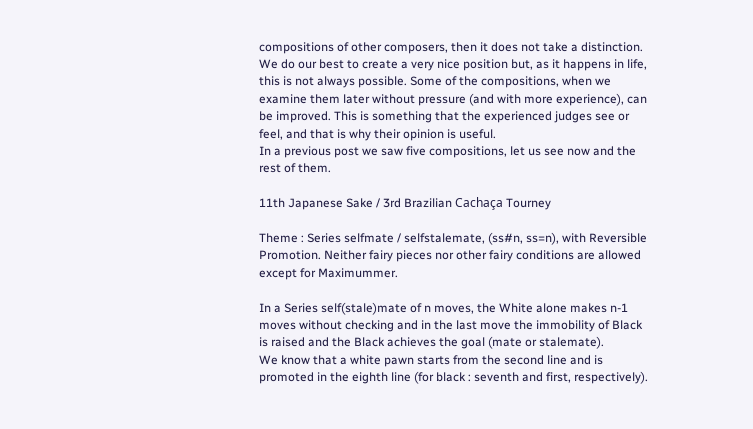compositions of other composers, then it does not take a distinction. We do our best to create a very nice position but, as it happens in life, this is not always possible. Some of the compositions, when we examine them later without pressure (and with more experience), can be improved. This is something that the experienced judges see or feel, and that is why their opinion is useful.
In a previous post we saw five compositions, let us see now and the rest of them.

11th Japanese Sake / 3rd Brazilian Cachaça Tourney

Theme : Series selfmate / selfstalemate, (ss#n, ss=n), with Reversible Promotion. Neither fairy pieces nor other fairy conditions are allowed except for Maximummer.

In a Series self(stale)mate of n moves, the White alone makes n-1 moves without checking and in the last move the immobility of Black is raised and the Black achieves the goal (mate or stalemate).
We know that a white pawn starts from the second line and is promoted in the eighth line (for black : seventh and first, respectively).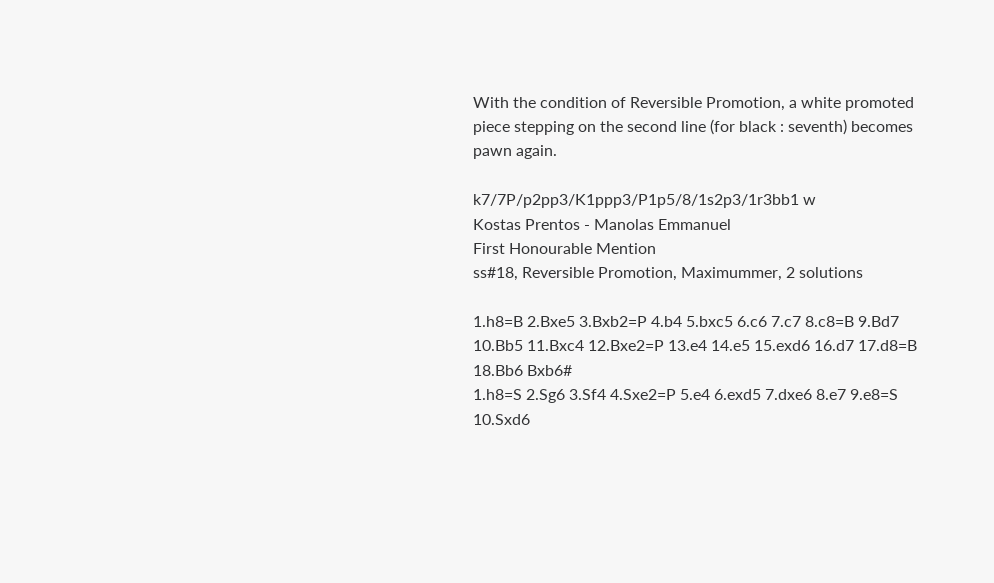With the condition of Reversible Promotion, a white promoted piece stepping on the second line (for black : seventh) becomes pawn again.

k7/7P/p2pp3/K1ppp3/P1p5/8/1s2p3/1r3bb1 w
Kostas Prentos - Manolas Emmanuel
First Honourable Mention
ss#18, Reversible Promotion, Maximummer, 2 solutions

1.h8=B 2.Bxe5 3.Bxb2=P 4.b4 5.bxc5 6.c6 7.c7 8.c8=B 9.Bd7 10.Bb5 11.Bxc4 12.Bxe2=P 13.e4 14.e5 15.exd6 16.d7 17.d8=B 18.Bb6 Bxb6#
1.h8=S 2.Sg6 3.Sf4 4.Sxe2=P 5.e4 6.exd5 7.dxe6 8.e7 9.e8=S 10.Sxd6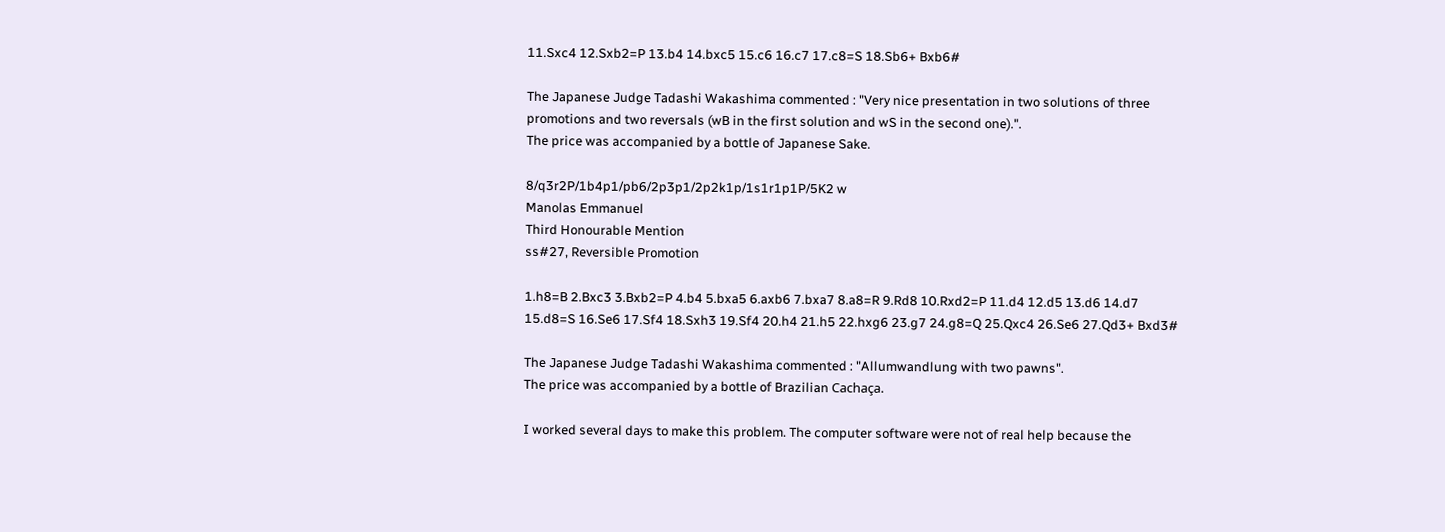11.Sxc4 12.Sxb2=P 13.b4 14.bxc5 15.c6 16.c7 17.c8=S 18.Sb6+ Bxb6#

The Japanese Judge Tadashi Wakashima commented : "Very nice presentation in two solutions of three promotions and two reversals (wB in the first solution and wS in the second one).".
The price was accompanied by a bottle of Japanese Sake.

8/q3r2P/1b4p1/pb6/2p3p1/2p2k1p/1s1r1p1P/5K2 w
Manolas Emmanuel
Third Honourable Mention
ss#27, Reversible Promotion

1.h8=B 2.Bxc3 3.Bxb2=P 4.b4 5.bxa5 6.axb6 7.bxa7 8.a8=R 9.Rd8 10.Rxd2=P 11.d4 12.d5 13.d6 14.d7 15.d8=S 16.Se6 17.Sf4 18.Sxh3 19.Sf4 20.h4 21.h5 22.hxg6 23.g7 24.g8=Q 25.Qxc4 26.Se6 27.Qd3+ Bxd3#

The Japanese Judge Tadashi Wakashima commented : "Allumwandlung with two pawns".
The price was accompanied by a bottle of Brazilian Cachaça.

I worked several days to make this problem. The computer software were not of real help because the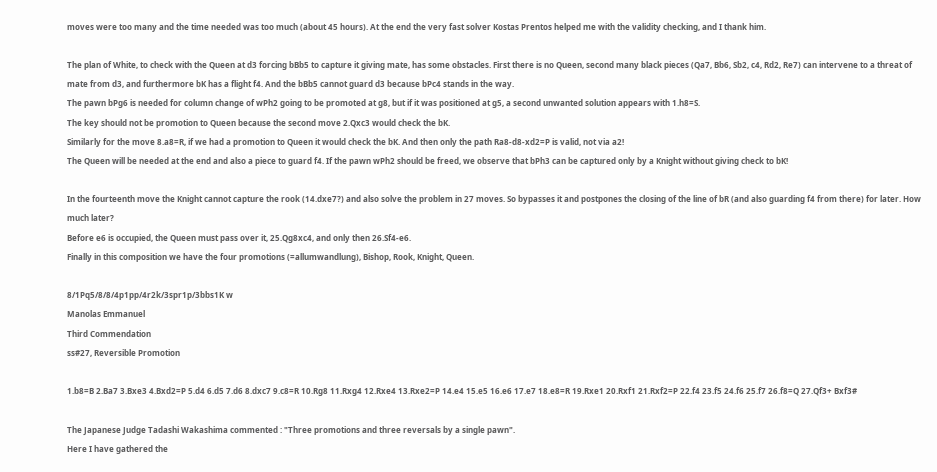moves were too many and the time needed was too much (about 45 hours). At the end the very fast solver Kostas Prentos helped me with the validity checking, and I thank him.

The plan of White, to check with the Queen at d3 forcing bBb5 to capture it giving mate, has some obstacles. First there is no Queen, second many black pieces (Qa7, Bb6, Sb2, c4, Rd2, Re7) can intervene to a threat of mate from d3, and furthermore bK has a flight f4. And the bBb5 cannot guard d3 because bPc4 stands in the way.
The pawn bPg6 is needed for column change of wPh2 going to be promoted at g8, but if it was positioned at g5, a second unwanted solution appears with 1.h8=S.
The key should not be promotion to Queen because the second move 2.Qxc3 would check the bK.
Similarly for the move 8.a8=R, if we had a promotion to Queen it would check the bK. And then only the path Ra8-d8-xd2=P is valid, not via a2!
The Queen will be needed at the end and also a piece to guard f4. If the pawn wPh2 should be freed, we observe that bPh3 can be captured only by a Knight without giving check to bK!

In the fourteenth move the Knight cannot capture the rook (14.dxe7?) and also solve the problem in 27 moves. So bypasses it and postpones the closing of the line of bR (and also guarding f4 from there) for later. How much later?
Before e6 is occupied, the Queen must pass over it, 25.Qg8xc4, and only then 26.Sf4-e6.
Finally in this composition we have the four promotions (=allumwandlung), Bishop, Rook, Knight, Queen.

8/1Pq5/8/8/4p1pp/4r2k/3spr1p/3bbs1K w
Manolas Emmanuel
Third Commendation
ss#27, Reversible Promotion

1.b8=B 2.Ba7 3.Bxe3 4.Bxd2=P 5.d4 6.d5 7.d6 8.dxc7 9.c8=R 10.Rg8 11.Rxg4 12.Rxe4 13.Rxe2=P 14.e4 15.e5 16.e6 17.e7 18.e8=R 19.Rxe1 20.Rxf1 21.Rxf2=P 22.f4 23.f5 24.f6 25.f7 26.f8=Q 27.Qf3+ Bxf3#

The Japanese Judge Tadashi Wakashima commented : "Three promotions and three reversals by a single pawn".
Here I have gathered the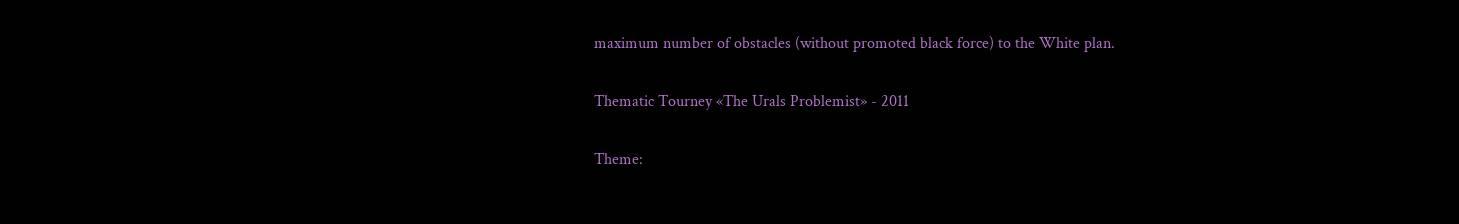maximum number of obstacles (without promoted black force) to the White plan.

Thematic Tourney «The Urals Problemist» - 2011

Theme: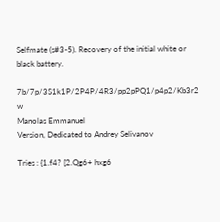Selfmate (s#3-5). Recovery of the initial white or black battery.

7b/7p/3S1k1P/2P4P/4R3/pp2pPQ1/p4p2/Kb3r2 w
Manolas Emmanuel
Version, Dedicated to Andrey Selivanov

Tries : {1.f4? [2.Qg6+ hxg6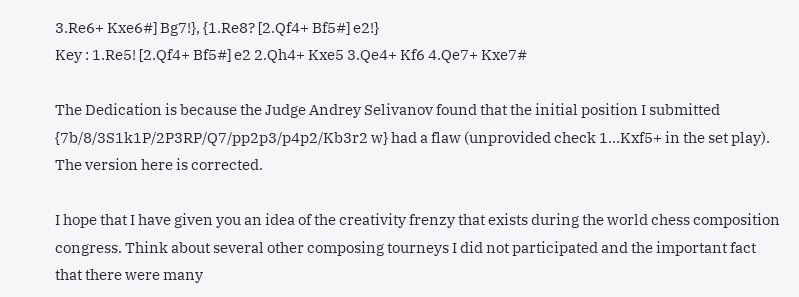3.Re6+ Kxe6#] Bg7!}, {1.Re8? [2.Qf4+ Bf5#] e2!}
Key : 1.Re5! [2.Qf4+ Bf5#] e2 2.Qh4+ Kxe5 3.Qe4+ Kf6 4.Qe7+ Kxe7#

The Dedication is because the Judge Andrey Selivanov found that the initial position I submitted {7b/8/3S1k1P/2P3RP/Q7/pp2p3/p4p2/Kb3r2 w} had a flaw (unprovided check 1...Kxf5+ in the set play). The version here is corrected.

I hope that I have given you an idea of the creativity frenzy that exists during the world chess composition congress. Think about several other composing tourneys I did not participated and the important fact that there were many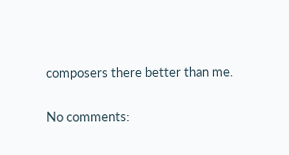composers there better than me.

No comments: